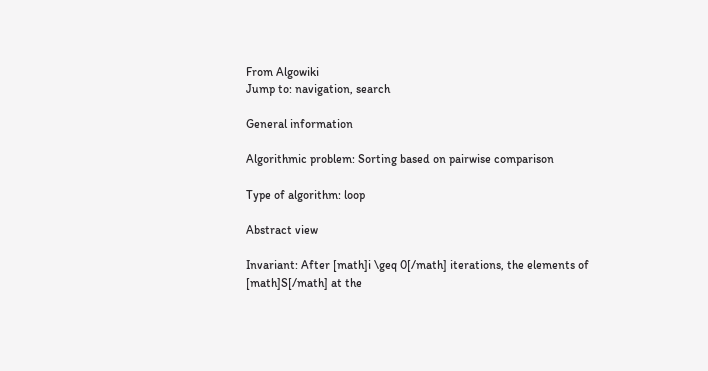From Algowiki
Jump to: navigation, search

General information

Algorithmic problem: Sorting based on pairwise comparison

Type of algorithm: loop

Abstract view

Invariant: After [math]i \geq 0[/math] iterations, the elements of [math]S[/math] at the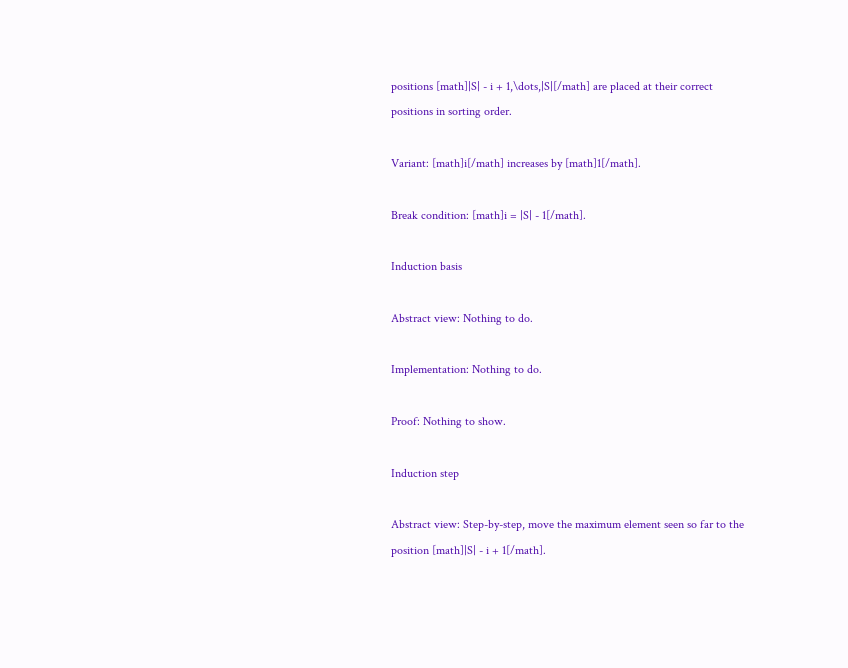positions [math]|S| - i + 1,\dots,|S|[/math] are placed at their correct positions in sorting order.

Variant: [math]i[/math] increases by [math]1[/math].

Break condition: [math]i = |S| - 1[/math].

Induction basis

Abstract view: Nothing to do.

Implementation: Nothing to do.

Proof: Nothing to show.

Induction step

Abstract view: Step-by-step, move the maximum element seen so far to the position [math]|S| - i + 1[/math].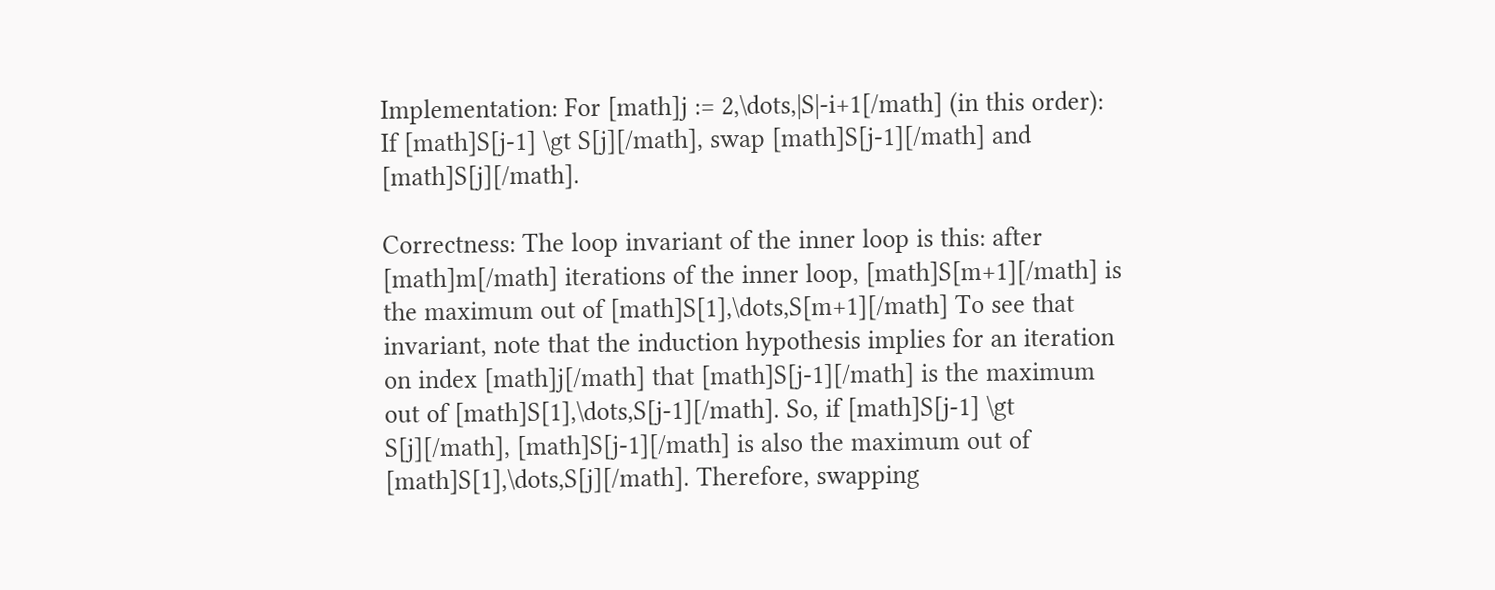Implementation: For [math]j := 2,\dots,|S|-i+1[/math] (in this order): If [math]S[j-1] \gt S[j][/math], swap [math]S[j-1][/math] and [math]S[j][/math].

Correctness: The loop invariant of the inner loop is this: after [math]m[/math] iterations of the inner loop, [math]S[m+1][/math] is the maximum out of [math]S[1],\dots,S[m+1][/math] To see that invariant, note that the induction hypothesis implies for an iteration on index [math]j[/math] that [math]S[j-1][/math] is the maximum out of [math]S[1],\dots,S[j-1][/math]. So, if [math]S[j-1] \gt S[j][/math], [math]S[j-1][/math] is also the maximum out of [math]S[1],\dots,S[j][/math]. Therefore, swapping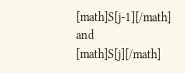[math]S[j-1][/math] and [math]S[j][/math]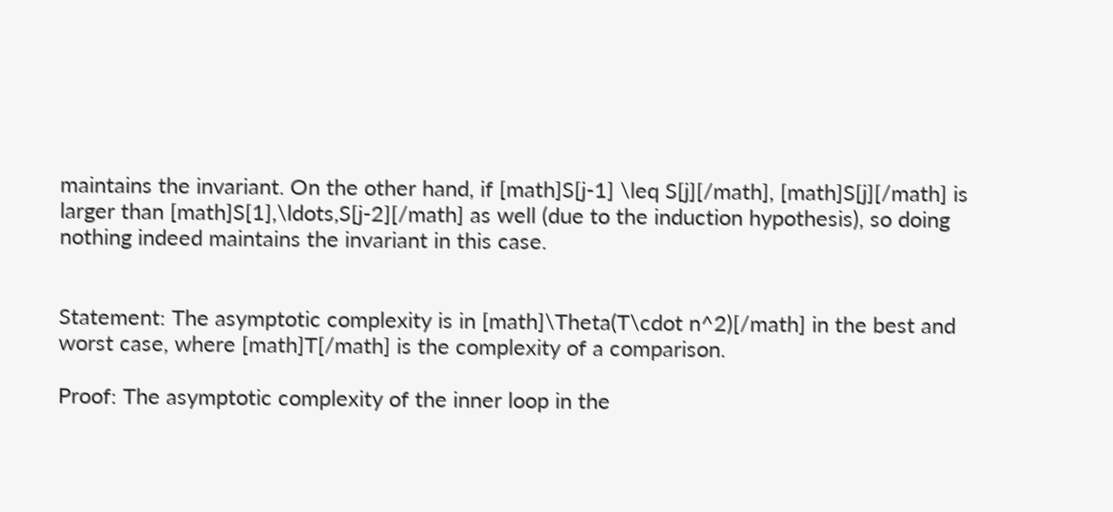maintains the invariant. On the other hand, if [math]S[j-1] \leq S[j][/math], [math]S[j][/math] is larger than [math]S[1],\ldots,S[j-2][/math] as well (due to the induction hypothesis), so doing nothing indeed maintains the invariant in this case.


Statement: The asymptotic complexity is in [math]\Theta(T\cdot n^2)[/math] in the best and worst case, where [math]T[/math] is the complexity of a comparison.

Proof: The asymptotic complexity of the inner loop in the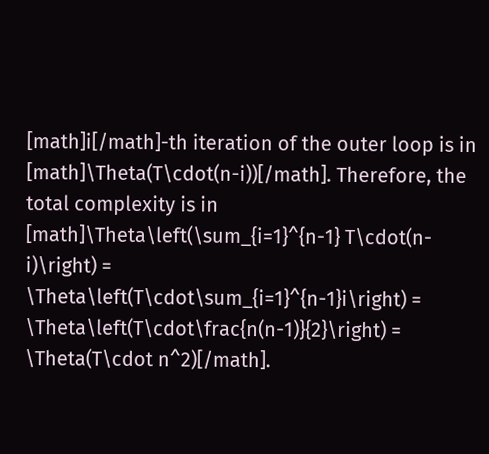[math]i[/math]-th iteration of the outer loop is in [math]\Theta(T\cdot(n-i))[/math]. Therefore, the total complexity is in [math]\Theta\left(\sum_{i=1}^{n-1} T\cdot(n-i)\right) = \Theta\left(T\cdot\sum_{i=1}^{n-1}i\right) = \Theta\left(T\cdot\frac{n(n-1)}{2}\right) = \Theta(T\cdot n^2)[/math].